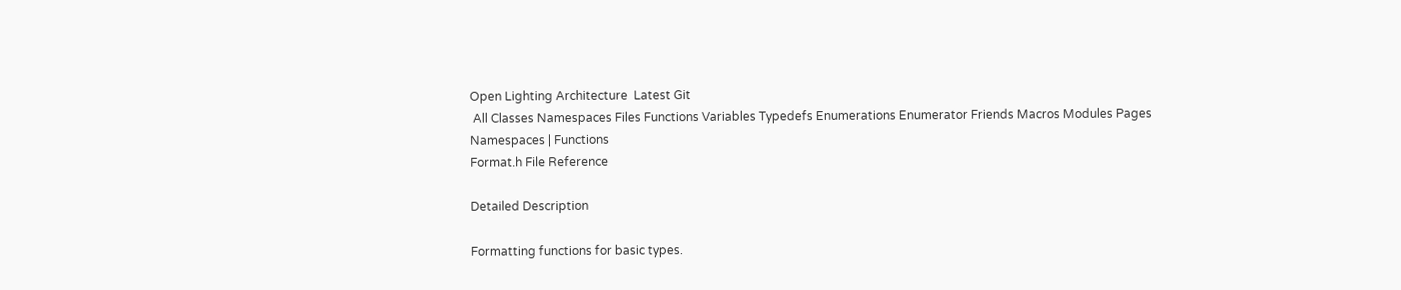Open Lighting Architecture  Latest Git
 All Classes Namespaces Files Functions Variables Typedefs Enumerations Enumerator Friends Macros Modules Pages
Namespaces | Functions
Format.h File Reference

Detailed Description

Formatting functions for basic types.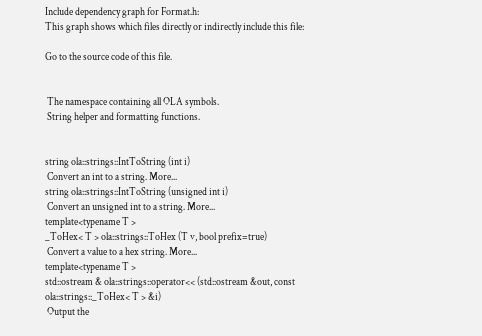Include dependency graph for Format.h:
This graph shows which files directly or indirectly include this file:

Go to the source code of this file.


 The namespace containing all OLA symbols.
 String helper and formatting functions.


string ola::strings::IntToString (int i)
 Convert an int to a string. More...
string ola::strings::IntToString (unsigned int i)
 Convert an unsigned int to a string. More...
template<typename T >
_ToHex< T > ola::strings::ToHex (T v, bool prefix=true)
 Convert a value to a hex string. More...
template<typename T >
std::ostream & ola::strings::operator<< (std::ostream &out, const ola::strings::_ToHex< T > &i)
 Output the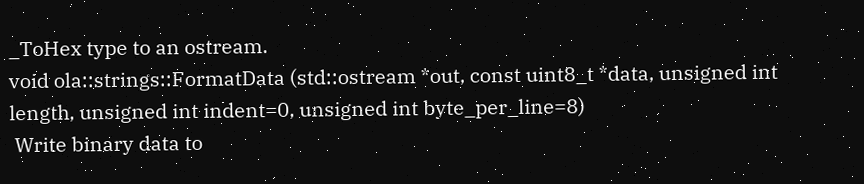_ToHex type to an ostream.
void ola::strings::FormatData (std::ostream *out, const uint8_t *data, unsigned int length, unsigned int indent=0, unsigned int byte_per_line=8)
 Write binary data to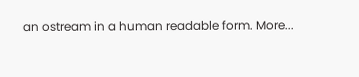an ostream in a human readable form. More...